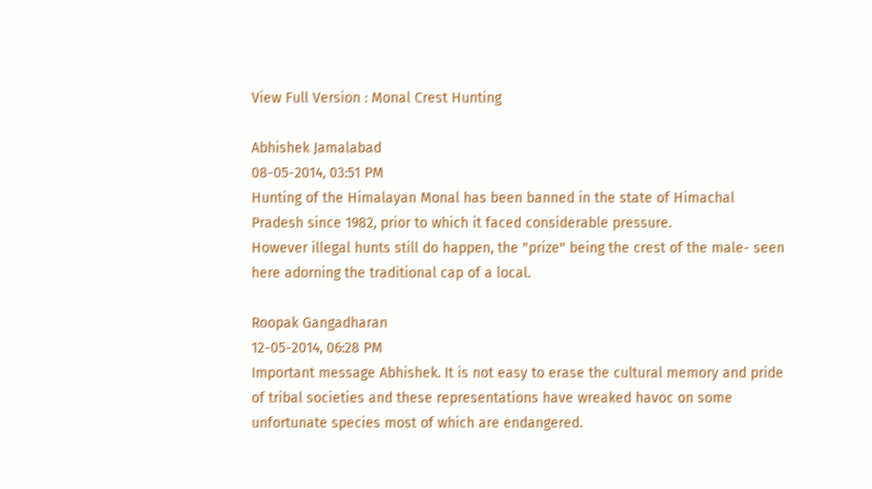View Full Version : Monal Crest Hunting

Abhishek Jamalabad
08-05-2014, 03:51 PM
Hunting of the Himalayan Monal has been banned in the state of Himachal Pradesh since 1982, prior to which it faced considerable pressure.
However illegal hunts still do happen, the "prize" being the crest of the male- seen here adorning the traditional cap of a local.

Roopak Gangadharan
12-05-2014, 06:28 PM
Important message Abhishek. It is not easy to erase the cultural memory and pride of tribal societies and these representations have wreaked havoc on some unfortunate species most of which are endangered.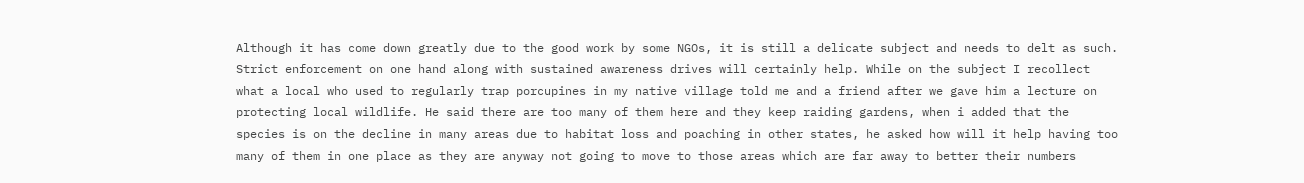Although it has come down greatly due to the good work by some NGOs, it is still a delicate subject and needs to delt as such. Strict enforcement on one hand along with sustained awareness drives will certainly help. While on the subject I recollect what a local who used to regularly trap porcupines in my native village told me and a friend after we gave him a lecture on protecting local wildlife. He said there are too many of them here and they keep raiding gardens, when i added that the species is on the decline in many areas due to habitat loss and poaching in other states, he asked how will it help having too many of them in one place as they are anyway not going to move to those areas which are far away to better their numbers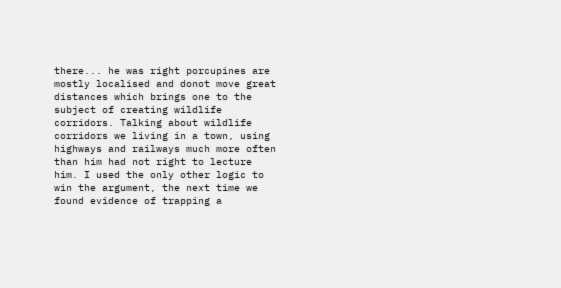there... he was right porcupines are mostly localised and donot move great distances which brings one to the subject of creating wildlife corridors. Talking about wildlife corridors we living in a town, using highways and railways much more often than him had not right to lecture him. I used the only other logic to win the argument, the next time we found evidence of trapping a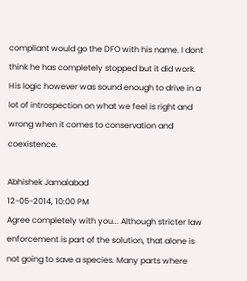compliant would go the DFO with his name. I dont think he has completely stopped but it did work. His logic however was sound enough to drive in a lot of introspection on what we feel is right and wrong when it comes to conservation and coexistence.

Abhishek Jamalabad
12-05-2014, 10:00 PM
Agree completely with you... Although stricter law enforcement is part of the solution, that alone is not going to save a species. Many parts where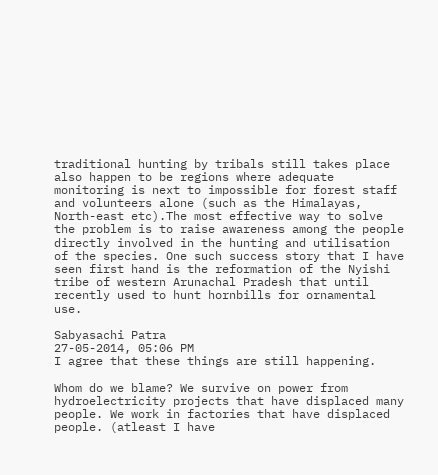traditional hunting by tribals still takes place also happen to be regions where adequate monitoring is next to impossible for forest staff and volunteers alone (such as the Himalayas, North-east etc).The most effective way to solve the problem is to raise awareness among the people directly involved in the hunting and utilisation of the species. One such success story that I have seen first hand is the reformation of the Nyishi tribe of western Arunachal Pradesh that until recently used to hunt hornbills for ornamental use.

Sabyasachi Patra
27-05-2014, 05:06 PM
I agree that these things are still happening.

Whom do we blame? We survive on power from hydroelectricity projects that have displaced many people. We work in factories that have displaced people. (atleast I have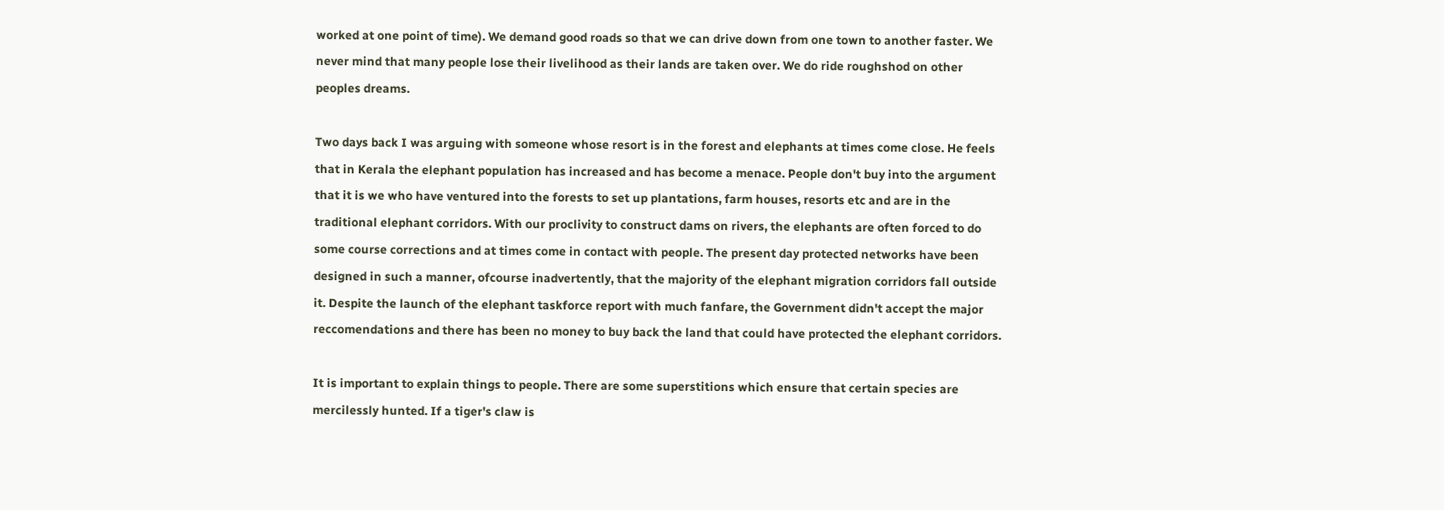worked at one point of time). We demand good roads so that we can drive down from one town to another faster. We never mind that many people lose their livelihood as their lands are taken over. We do ride roughshod on other peoples dreams.

Two days back I was arguing with someone whose resort is in the forest and elephants at times come close. He feels that in Kerala the elephant population has increased and has become a menace. People don't buy into the argument that it is we who have ventured into the forests to set up plantations, farm houses, resorts etc and are in the traditional elephant corridors. With our proclivity to construct dams on rivers, the elephants are often forced to do some course corrections and at times come in contact with people. The present day protected networks have been designed in such a manner, ofcourse inadvertently, that the majority of the elephant migration corridors fall outside it. Despite the launch of the elephant taskforce report with much fanfare, the Government didn't accept the major reccomendations and there has been no money to buy back the land that could have protected the elephant corridors.

It is important to explain things to people. There are some superstitions which ensure that certain species are mercilessly hunted. If a tiger's claw is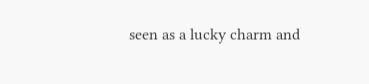seen as a lucky charm and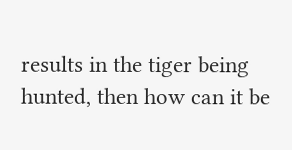results in the tiger being hunted, then how can it be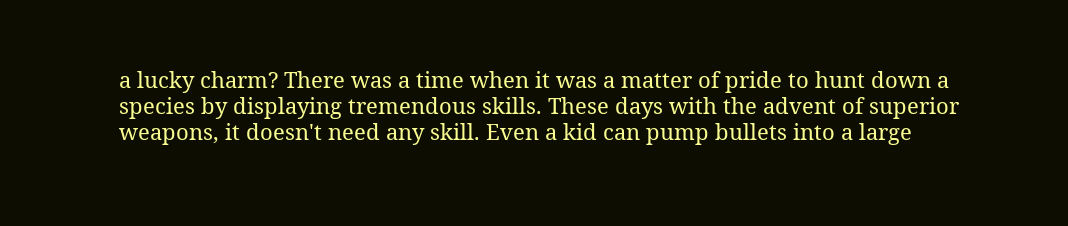a lucky charm? There was a time when it was a matter of pride to hunt down a species by displaying tremendous skills. These days with the advent of superior weapons, it doesn't need any skill. Even a kid can pump bullets into a large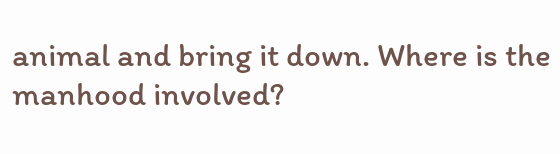animal and bring it down. Where is the manhood involved?